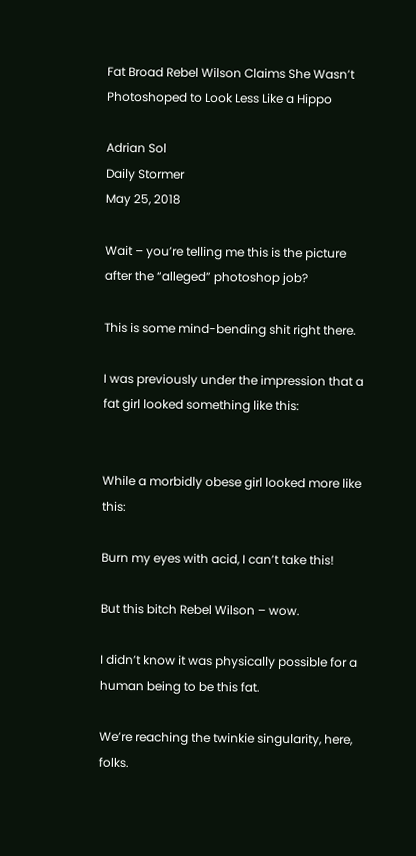Fat Broad Rebel Wilson Claims She Wasn’t Photoshoped to Look Less Like a Hippo

Adrian Sol
Daily Stormer
May 25, 2018

Wait – you’re telling me this is the picture after the “alleged” photoshop job?

This is some mind-bending shit right there.

I was previously under the impression that a fat girl looked something like this:


While a morbidly obese girl looked more like this:

Burn my eyes with acid, I can’t take this!

But this bitch Rebel Wilson – wow.

I didn’t know it was physically possible for a human being to be this fat.

We’re reaching the twinkie singularity, here, folks.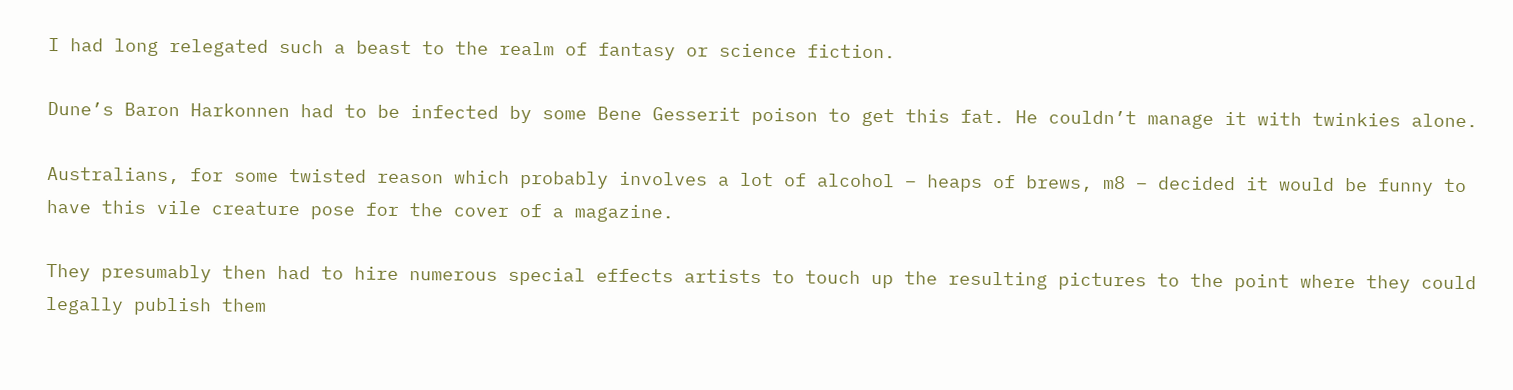I had long relegated such a beast to the realm of fantasy or science fiction.

Dune’s Baron Harkonnen had to be infected by some Bene Gesserit poison to get this fat. He couldn’t manage it with twinkies alone.

Australians, for some twisted reason which probably involves a lot of alcohol – heaps of brews, m8 – decided it would be funny to have this vile creature pose for the cover of a magazine.

They presumably then had to hire numerous special effects artists to touch up the resulting pictures to the point where they could legally publish them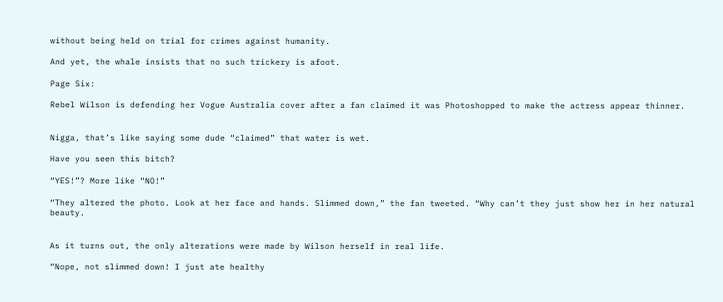without being held on trial for crimes against humanity.

And yet, the whale insists that no such trickery is afoot.

Page Six:

Rebel Wilson is defending her Vogue Australia cover after a fan claimed it was Photoshopped to make the actress appear thinner.


Nigga, that’s like saying some dude “claimed” that water is wet.

Have you seen this bitch?

“YES!”? More like “NO!”

“They altered the photo. Look at her face and hands. Slimmed down,” the fan tweeted. “Why can’t they just show her in her natural beauty.


As it turns out, the only alterations were made by Wilson herself in real life.

“Nope, not slimmed down! I just ate healthy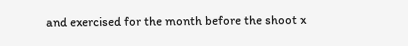and exercised for the month before the shoot x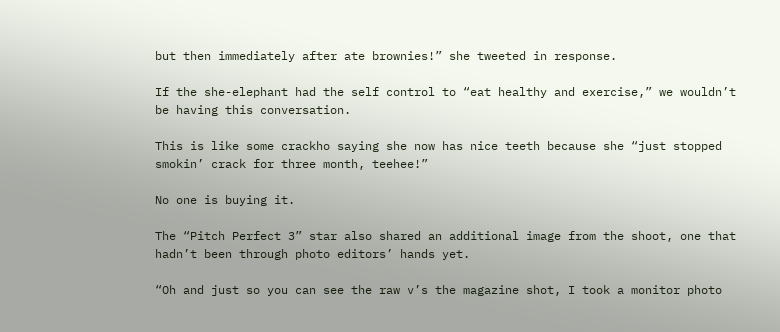but then immediately after ate brownies!” she tweeted in response.

If the she-elephant had the self control to “eat healthy and exercise,” we wouldn’t be having this conversation.

This is like some crackho saying she now has nice teeth because she “just stopped smokin’ crack for three month, teehee!”

No one is buying it.

The “Pitch Perfect 3” star also shared an additional image from the shoot, one that hadn’t been through photo editors’ hands yet.

“Oh and just so you can see the raw v’s the magazine shot, I took a monitor photo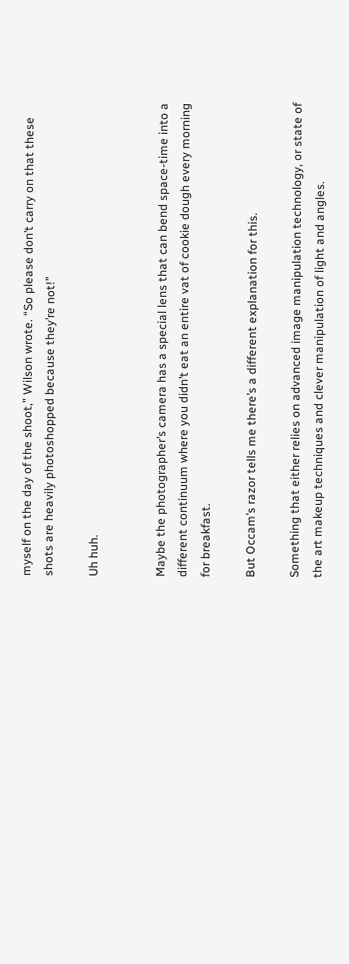myself on the day of the shoot,” Wilson wrote. “So please don’t carry on that these shots are heavily photoshopped because they’re not!”

Uh huh.


Maybe the photographer’s camera has a special lens that can bend space-time into a different continuum where you didn’t eat an entire vat of cookie dough every morning for breakfast.

But Occam’s razor tells me there’s a different explanation for this.

Something that either relies on advanced image manipulation technology, or state of the art makeup techniques and clever manipulation of light and angles.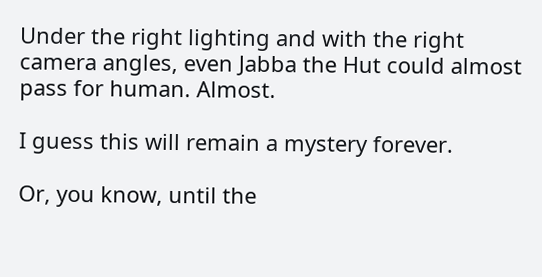Under the right lighting and with the right camera angles, even Jabba the Hut could almost pass for human. Almost.

I guess this will remain a mystery forever.

Or, you know, until the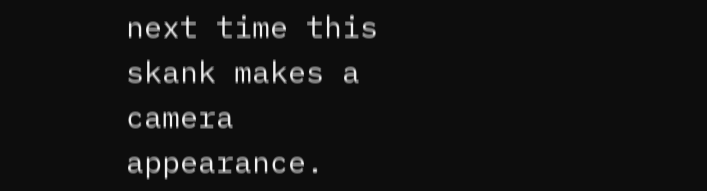next time this skank makes a camera appearance.